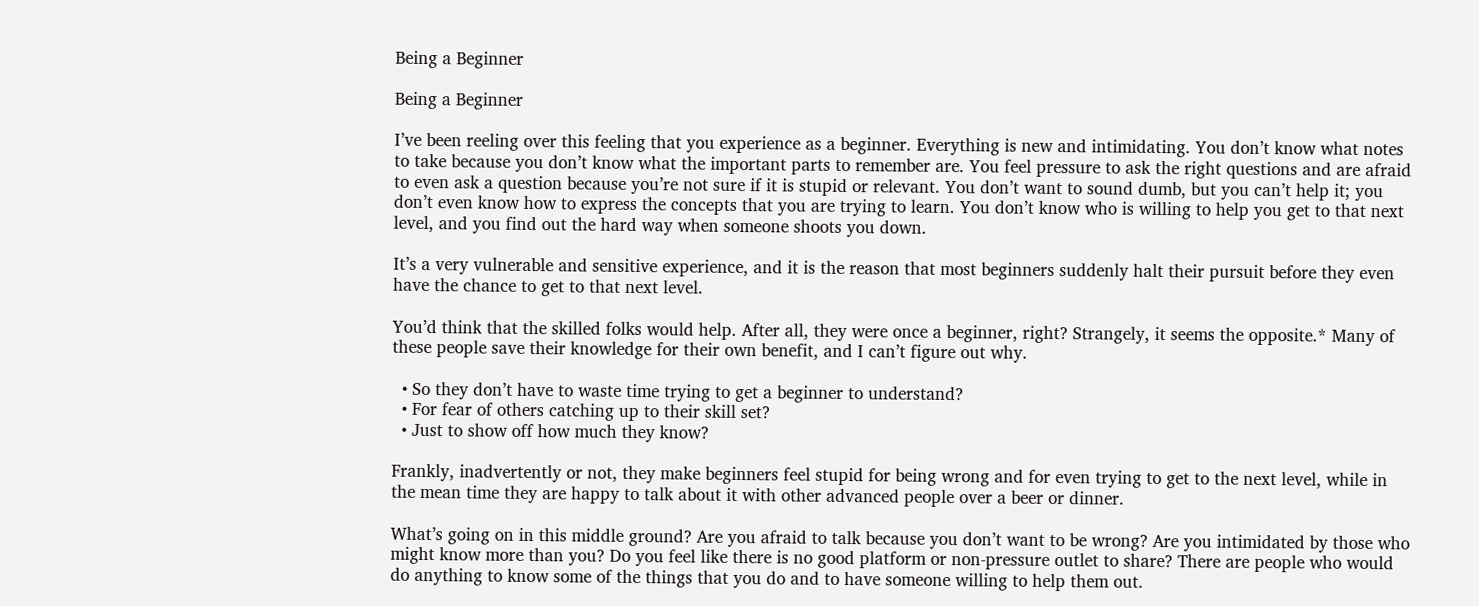Being a Beginner

Being a Beginner

I’ve been reeling over this feeling that you experience as a beginner. Everything is new and intimidating. You don’t know what notes to take because you don’t know what the important parts to remember are. You feel pressure to ask the right questions and are afraid to even ask a question because you’re not sure if it is stupid or relevant. You don’t want to sound dumb, but you can’t help it; you don’t even know how to express the concepts that you are trying to learn. You don’t know who is willing to help you get to that next level, and you find out the hard way when someone shoots you down.

It’s a very vulnerable and sensitive experience, and it is the reason that most beginners suddenly halt their pursuit before they even have the chance to get to that next level.

You’d think that the skilled folks would help. After all, they were once a beginner, right? Strangely, it seems the opposite.* Many of these people save their knowledge for their own benefit, and I can’t figure out why.

  • So they don’t have to waste time trying to get a beginner to understand?
  • For fear of others catching up to their skill set?
  • Just to show off how much they know?

Frankly, inadvertently or not, they make beginners feel stupid for being wrong and for even trying to get to the next level, while in the mean time they are happy to talk about it with other advanced people over a beer or dinner.

What’s going on in this middle ground? Are you afraid to talk because you don’t want to be wrong? Are you intimidated by those who might know more than you? Do you feel like there is no good platform or non-pressure outlet to share? There are people who would do anything to know some of the things that you do and to have someone willing to help them out.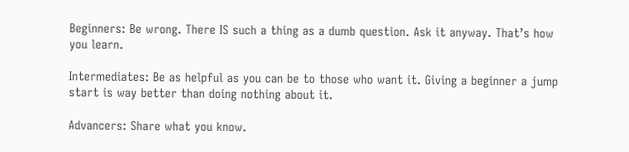Beginners: Be wrong. There IS such a thing as a dumb question. Ask it anyway. That’s how you learn.

Intermediates: Be as helpful as you can be to those who want it. Giving a beginner a jump start is way better than doing nothing about it.

Advancers: Share what you know.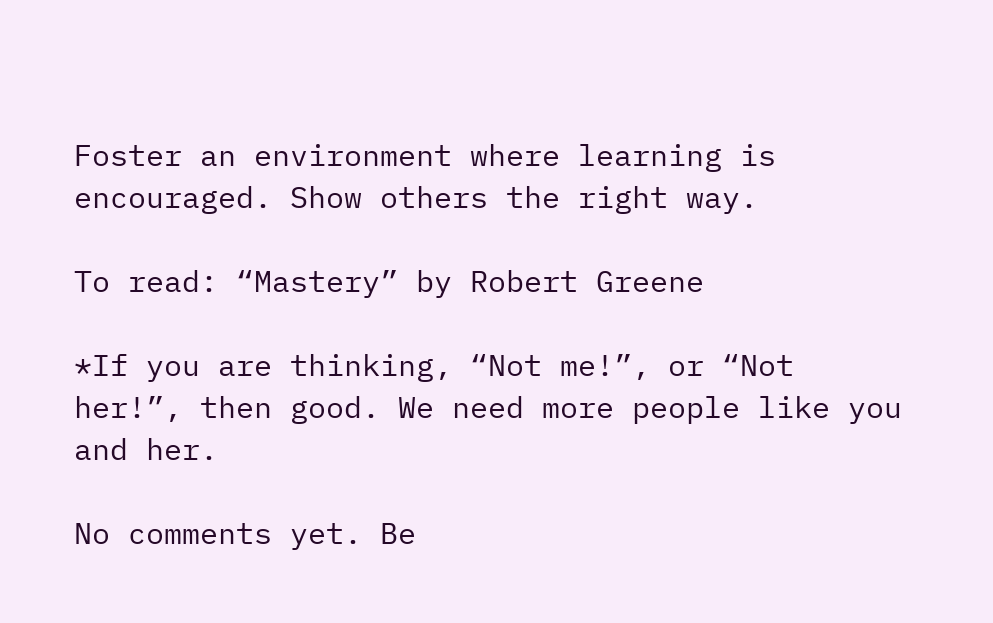Foster an environment where learning is encouraged. Show others the right way.

To read: “Mastery” by Robert Greene

*If you are thinking, “Not me!”, or “Not her!”, then good. We need more people like you and her.

No comments yet. Be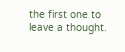the first one to leave a thought.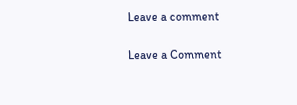Leave a comment

Leave a Comment